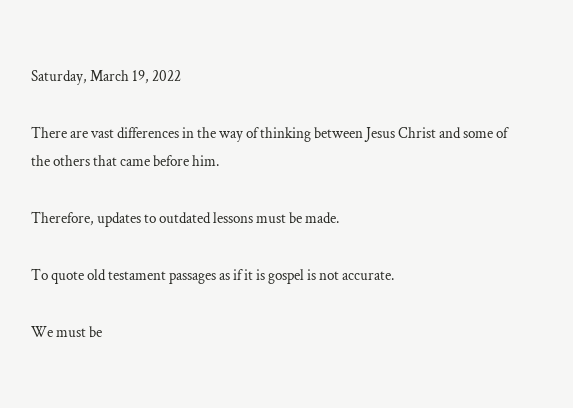Saturday, March 19, 2022

There are vast differences in the way of thinking between Jesus Christ and some of the others that came before him.

Therefore, updates to outdated lessons must be made.

To quote old testament passages as if it is gospel is not accurate.

We must be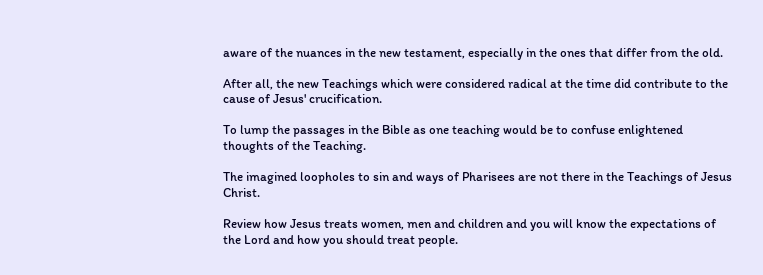aware of the nuances in the new testament, especially in the ones that differ from the old.

After all, the new Teachings which were considered radical at the time did contribute to the cause of Jesus' crucification.

To lump the passages in the Bible as one teaching would be to confuse enlightened thoughts of the Teaching.

The imagined loopholes to sin and ways of Pharisees are not there in the Teachings of Jesus Christ.

Review how Jesus treats women, men and children and you will know the expectations of the Lord and how you should treat people.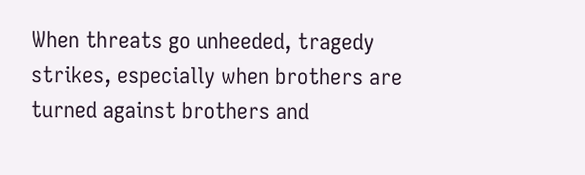When threats go unheeded, tragedy strikes, especially when brothers are turned against brothers and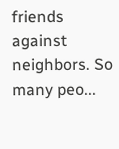friends against neighbors. So many peo...